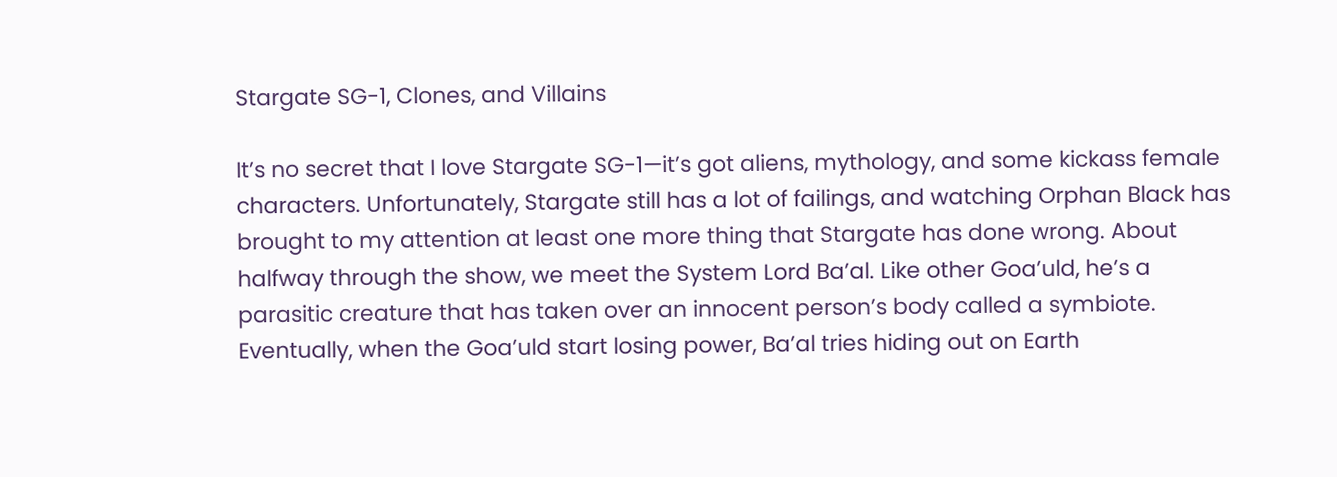Stargate SG-1, Clones, and Villains

It’s no secret that I love Stargate SG-1—it’s got aliens, mythology, and some kickass female characters. Unfortunately, Stargate still has a lot of failings, and watching Orphan Black has brought to my attention at least one more thing that Stargate has done wrong. About halfway through the show, we meet the System Lord Ba’al. Like other Goa’uld, he’s a parasitic creature that has taken over an innocent person’s body called a symbiote. Eventually, when the Goa’uld start losing power, Ba’al tries hiding out on Earth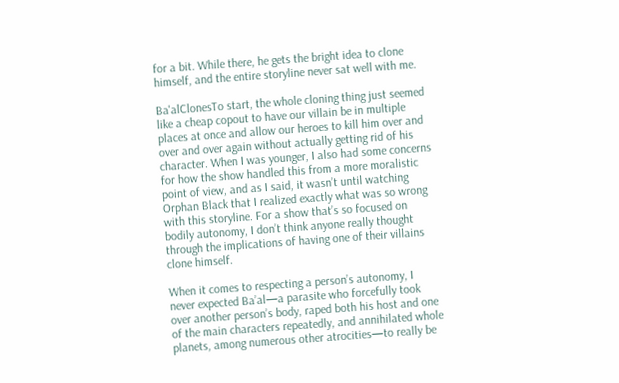for a bit. While there, he gets the bright idea to clone himself, and the entire storyline never sat well with me.

Ba'alClonesTo start, the whole cloning thing just seemed like a cheap copout to have our villain be in multiple places at once and allow our heroes to kill him over and over and over again without actually getting rid of his character. When I was younger, I also had some concerns for how the show handled this from a more moralistic point of view, and as I said, it wasn’t until watching Orphan Black that I realized exactly what was so wrong with this storyline. For a show that’s so focused on bodily autonomy, I don’t think anyone really thought through the implications of having one of their villains clone himself.

When it comes to respecting a person’s autonomy, I never expected Ba’al—a parasite who forcefully took over another person’s body, raped both his host and one of the main characters repeatedly, and annihilated whole planets, among numerous other atrocities—to really be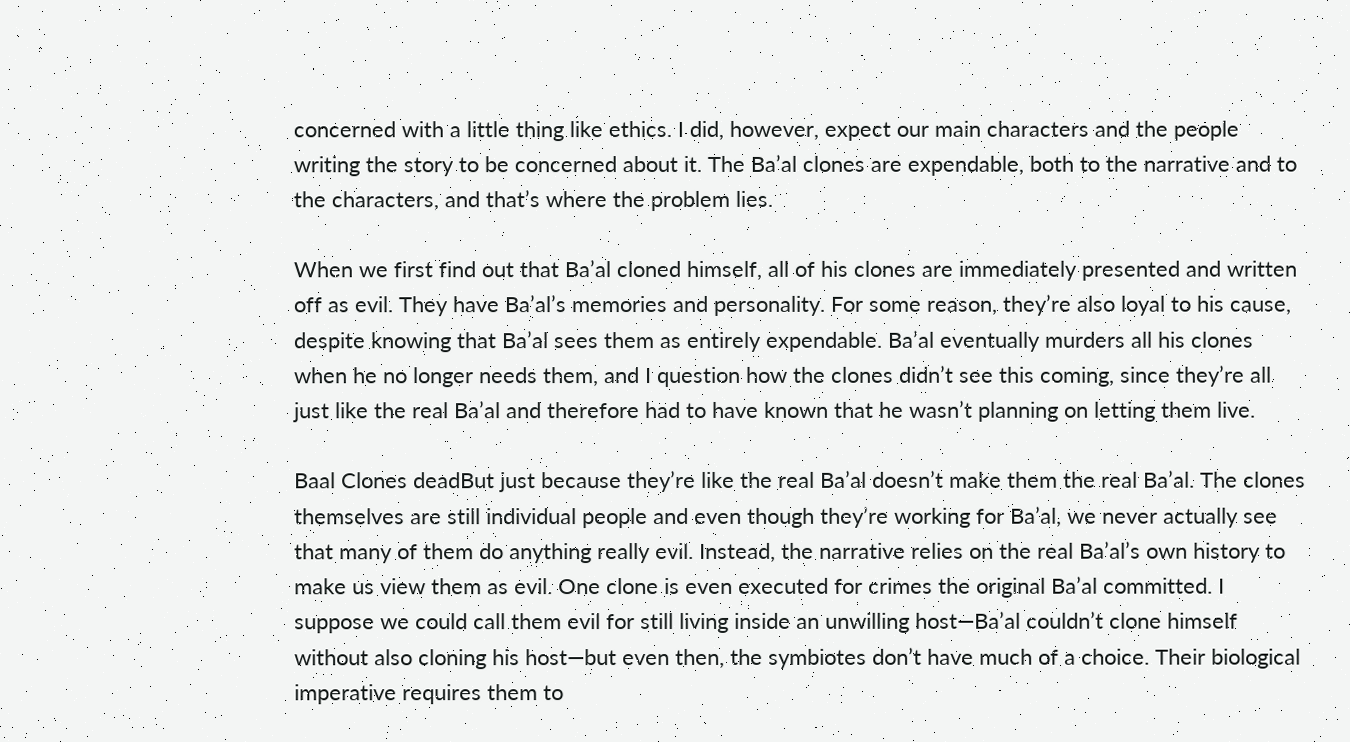concerned with a little thing like ethics. I did, however, expect our main characters and the people writing the story to be concerned about it. The Ba’al clones are expendable, both to the narrative and to the characters, and that’s where the problem lies.

When we first find out that Ba’al cloned himself, all of his clones are immediately presented and written off as evil. They have Ba’al’s memories and personality. For some reason, they’re also loyal to his cause, despite knowing that Ba’al sees them as entirely expendable. Ba’al eventually murders all his clones when he no longer needs them, and I question how the clones didn’t see this coming, since they’re all just like the real Ba’al and therefore had to have known that he wasn’t planning on letting them live.

Baal Clones deadBut just because they’re like the real Ba’al doesn’t make them the real Ba’al. The clones themselves are still individual people and even though they’re working for Ba’al, we never actually see that many of them do anything really evil. Instead, the narrative relies on the real Ba’al’s own history to make us view them as evil. One clone is even executed for crimes the original Ba’al committed. I suppose we could call them evil for still living inside an unwilling host—Ba’al couldn’t clone himself without also cloning his host—but even then, the symbiotes don’t have much of a choice. Their biological imperative requires them to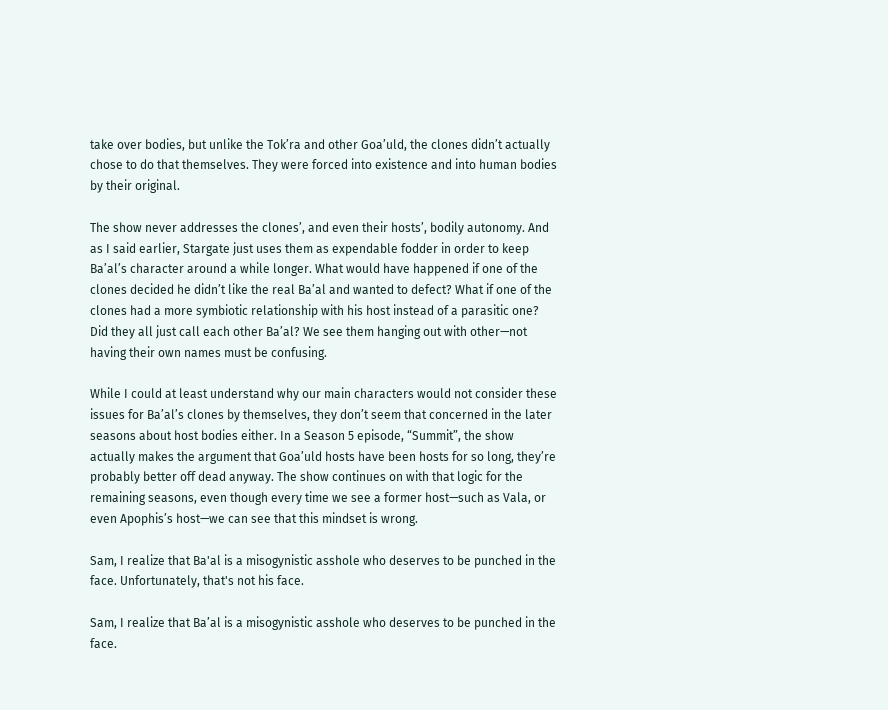take over bodies, but unlike the Tok’ra and other Goa’uld, the clones didn’t actually chose to do that themselves. They were forced into existence and into human bodies by their original.

The show never addresses the clones’, and even their hosts’, bodily autonomy. And as I said earlier, Stargate just uses them as expendable fodder in order to keep Ba’al’s character around a while longer. What would have happened if one of the clones decided he didn’t like the real Ba’al and wanted to defect? What if one of the clones had a more symbiotic relationship with his host instead of a parasitic one? Did they all just call each other Ba’al? We see them hanging out with other—not having their own names must be confusing.

While I could at least understand why our main characters would not consider these issues for Ba’al’s clones by themselves, they don’t seem that concerned in the later seasons about host bodies either. In a Season 5 episode, “Summit”, the show actually makes the argument that Goa’uld hosts have been hosts for so long, they’re probably better off dead anyway. The show continues on with that logic for the remaining seasons, even though every time we see a former host—such as Vala, or even Apophis’s host—we can see that this mindset is wrong.

Sam, I realize that Ba'al is a misogynistic asshole who deserves to be punched in the face. Unfortunately, that's not his face.

Sam, I realize that Ba’al is a misogynistic asshole who deserves to be punched in the face.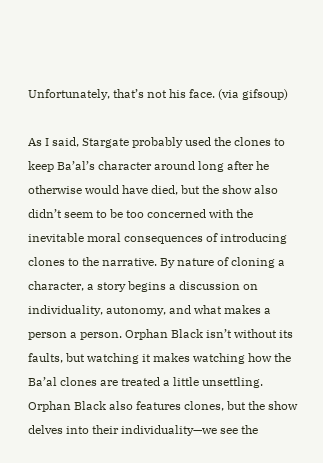Unfortunately, that’s not his face. (via gifsoup)

As I said, Stargate probably used the clones to keep Ba’al’s character around long after he otherwise would have died, but the show also didn’t seem to be too concerned with the inevitable moral consequences of introducing clones to the narrative. By nature of cloning a character, a story begins a discussion on individuality, autonomy, and what makes a person a person. Orphan Black isn’t without its faults, but watching it makes watching how the Ba’al clones are treated a little unsettling. Orphan Black also features clones, but the show delves into their individuality—we see the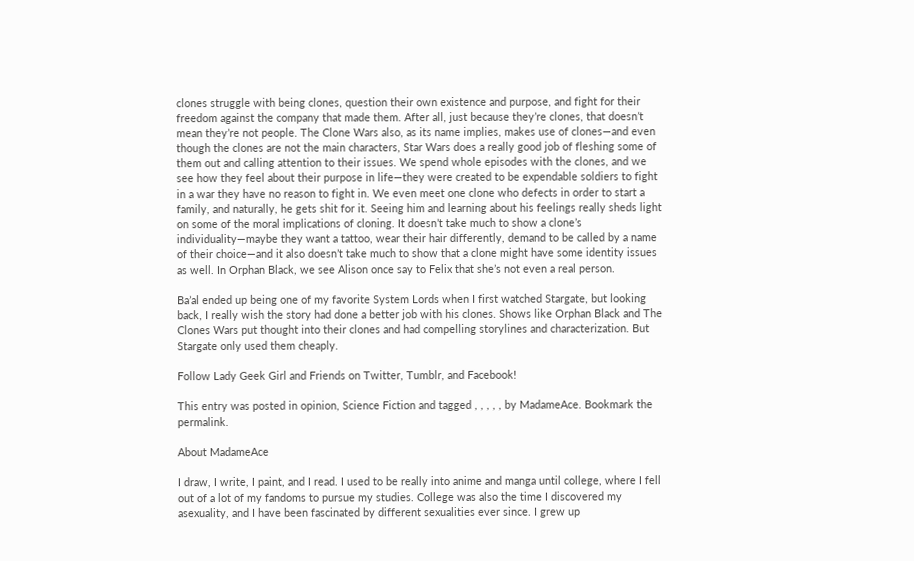clones struggle with being clones, question their own existence and purpose, and fight for their freedom against the company that made them. After all, just because they’re clones, that doesn’t mean they’re not people. The Clone Wars also, as its name implies, makes use of clones—and even though the clones are not the main characters, Star Wars does a really good job of fleshing some of them out and calling attention to their issues. We spend whole episodes with the clones, and we see how they feel about their purpose in life—they were created to be expendable soldiers to fight in a war they have no reason to fight in. We even meet one clone who defects in order to start a family, and naturally, he gets shit for it. Seeing him and learning about his feelings really sheds light on some of the moral implications of cloning. It doesn’t take much to show a clone’s individuality—maybe they want a tattoo, wear their hair differently, demand to be called by a name of their choice—and it also doesn’t take much to show that a clone might have some identity issues as well. In Orphan Black, we see Alison once say to Felix that she’s not even a real person.

Ba’al ended up being one of my favorite System Lords when I first watched Stargate, but looking back, I really wish the story had done a better job with his clones. Shows like Orphan Black and The Clones Wars put thought into their clones and had compelling storylines and characterization. But Stargate only used them cheaply.

Follow Lady Geek Girl and Friends on Twitter, Tumblr, and Facebook!

This entry was posted in opinion, Science Fiction and tagged , , , , , by MadameAce. Bookmark the permalink.

About MadameAce

I draw, I write, I paint, and I read. I used to be really into anime and manga until college, where I fell out of a lot of my fandoms to pursue my studies. College was also the time I discovered my asexuality, and I have been fascinated by different sexualities ever since. I grew up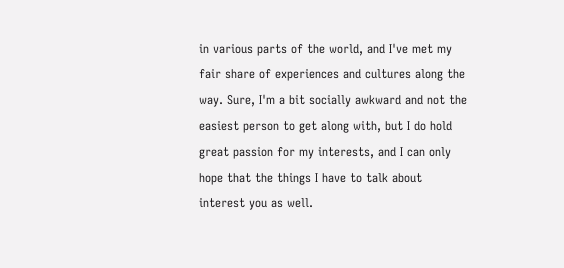in various parts of the world, and I've met my fair share of experiences and cultures along the way. Sure, I'm a bit socially awkward and not the easiest person to get along with, but I do hold great passion for my interests, and I can only hope that the things I have to talk about interest you as well.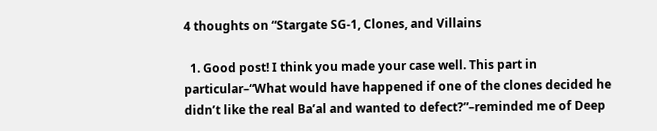4 thoughts on “Stargate SG-1, Clones, and Villains

  1. Good post! I think you made your case well. This part in particular–“What would have happened if one of the clones decided he didn’t like the real Ba’al and wanted to defect?”–reminded me of Deep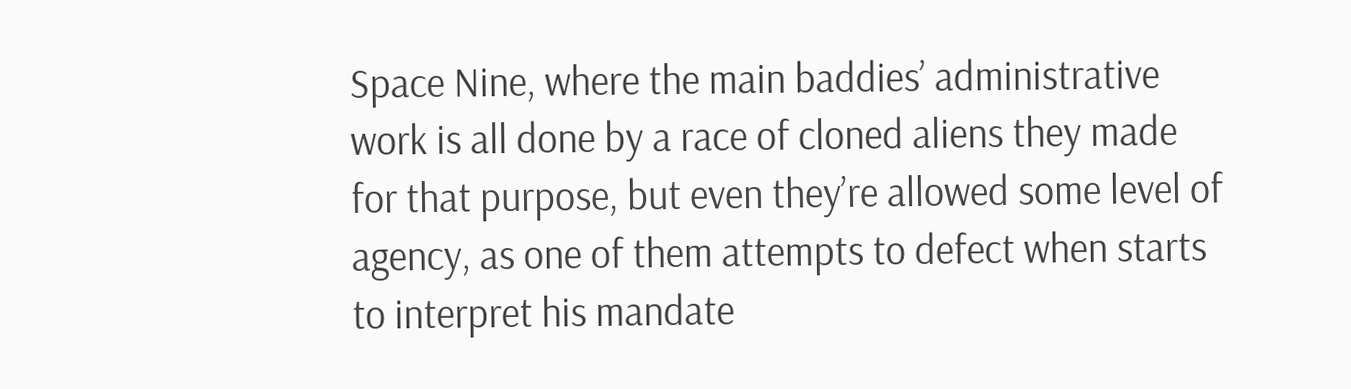Space Nine, where the main baddies’ administrative work is all done by a race of cloned aliens they made for that purpose, but even they’re allowed some level of agency, as one of them attempts to defect when starts to interpret his mandate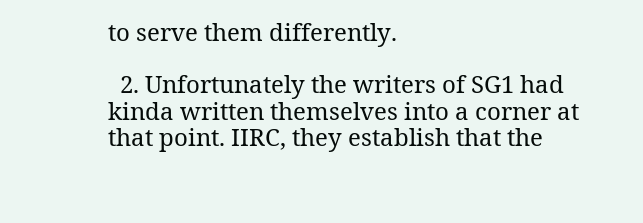to serve them differently.

  2. Unfortunately the writers of SG1 had kinda written themselves into a corner at that point. IIRC, they establish that the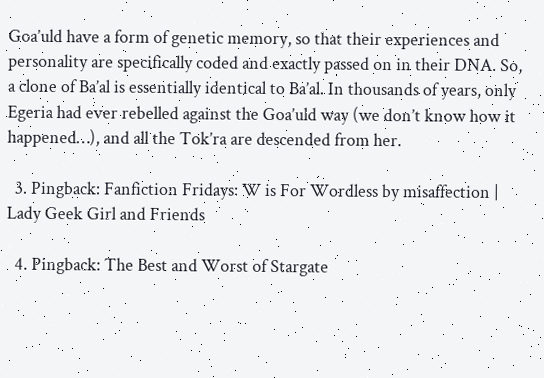Goa’uld have a form of genetic memory, so that their experiences and personality are specifically coded and exactly passed on in their DNA. So, a clone of Ba’al is essentially identical to Ba’al. In thousands of years, only Egeria had ever rebelled against the Goa’uld way (we don’t know how it happened…), and all the Tok’ra are descended from her.

  3. Pingback: Fanfiction Fridays: W is For Wordless by misaffection | Lady Geek Girl and Friends

  4. Pingback: The Best and Worst of Stargate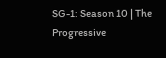SG-1: Season 10 | The Progressive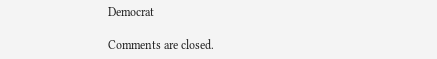Democrat

Comments are closed.